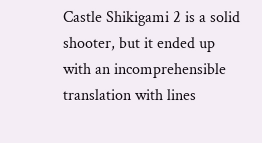Castle Shikigami 2 is a solid shooter, but it ended up with an incomprehensible translation with lines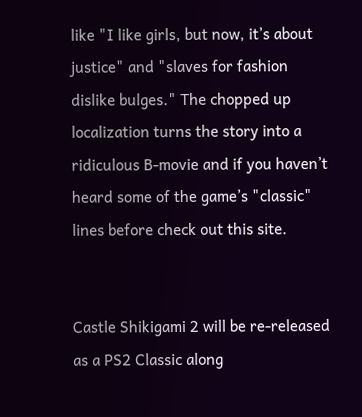like "I like girls, but now, it’s about justice" and "slaves for fashion dislike bulges." The chopped up localization turns the story into a ridiculous B-movie and if you haven’t heard some of the game’s "classic" lines before check out this site.


Castle Shikigami 2 will be re-released as a PS2 Classic along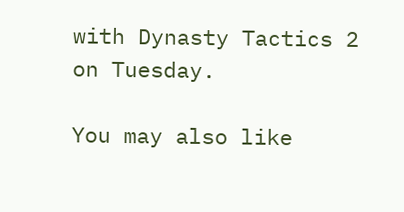with Dynasty Tactics 2 on Tuesday.

You may also like